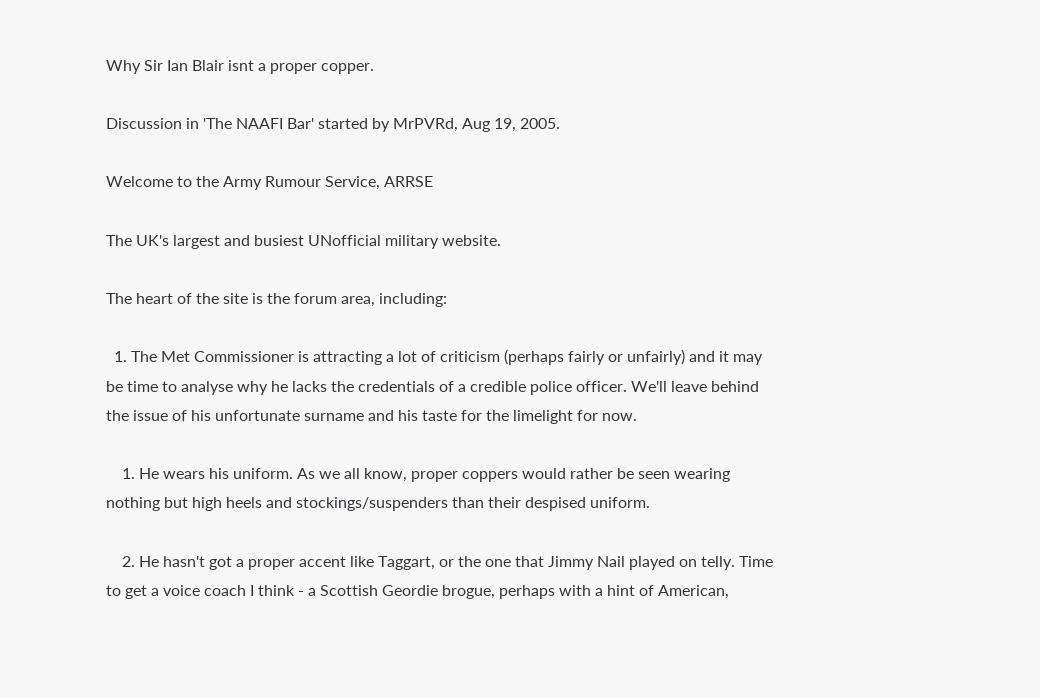Why Sir Ian Blair isnt a proper copper.

Discussion in 'The NAAFI Bar' started by MrPVRd, Aug 19, 2005.

Welcome to the Army Rumour Service, ARRSE

The UK's largest and busiest UNofficial military website.

The heart of the site is the forum area, including:

  1. The Met Commissioner is attracting a lot of criticism (perhaps fairly or unfairly) and it may be time to analyse why he lacks the credentials of a credible police officer. We'll leave behind the issue of his unfortunate surname and his taste for the limelight for now.

    1. He wears his uniform. As we all know, proper coppers would rather be seen wearing nothing but high heels and stockings/suspenders than their despised uniform.

    2. He hasn't got a proper accent like Taggart, or the one that Jimmy Nail played on telly. Time to get a voice coach I think - a Scottish Geordie brogue, perhaps with a hint of American,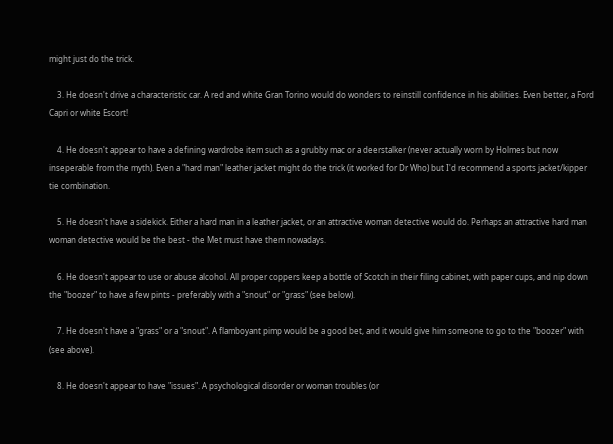might just do the trick.

    3. He doesn't drive a characteristic car. A red and white Gran Torino would do wonders to reinstill confidence in his abilities. Even better, a Ford Capri or white Escort!

    4. He doesn't appear to have a defining wardrobe item such as a grubby mac or a deerstalker (never actually worn by Holmes but now inseperable from the myth). Even a "hard man" leather jacket might do the trick (it worked for Dr Who) but I'd recommend a sports jacket/kipper tie combination.

    5. He doesn't have a sidekick. Either a hard man in a leather jacket, or an attractive woman detective would do. Perhaps an attractive hard man woman detective would be the best - the Met must have them nowadays.

    6. He doesn't appear to use or abuse alcohol. All proper coppers keep a bottle of Scotch in their filing cabinet, with paper cups, and nip down the "boozer" to have a few pints - preferably with a "snout" or "grass" (see below).

    7. He doesn't have a "grass" or a "snout". A flamboyant pimp would be a good bet, and it would give him someone to go to the "boozer" with (see above).

    8. He doesn't appear to have "issues". A psychological disorder or woman troubles (or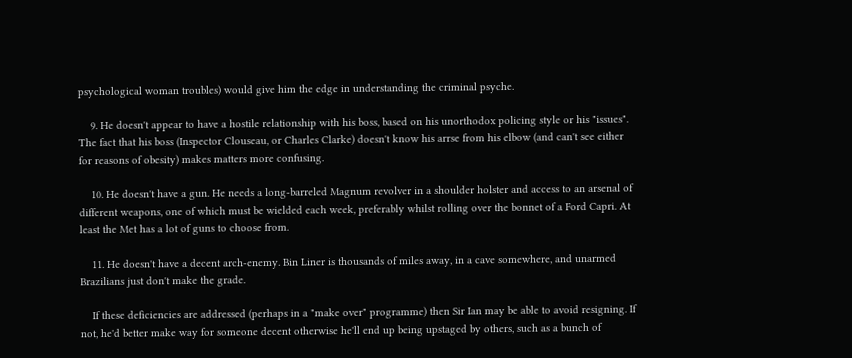psychological woman troubles) would give him the edge in understanding the criminal psyche.

    9. He doesn't appear to have a hostile relationship with his boss, based on his unorthodox policing style or his "issues". The fact that his boss (Inspector Clouseau, or Charles Clarke) doesn't know his arrse from his elbow (and can't see either for reasons of obesity) makes matters more confusing.

    10. He doesn't have a gun. He needs a long-barreled Magnum revolver in a shoulder holster and access to an arsenal of different weapons, one of which must be wielded each week, preferably whilst rolling over the bonnet of a Ford Capri. At least the Met has a lot of guns to choose from.

    11. He doesn't have a decent arch-enemy. Bin Liner is thousands of miles away, in a cave somewhere, and unarmed Brazilians just don't make the grade.

    If these deficiencies are addressed (perhaps in a "make over" programme) then Sir Ian may be able to avoid resigning. If not, he'd better make way for someone decent otherwise he'll end up being upstaged by others, such as a bunch of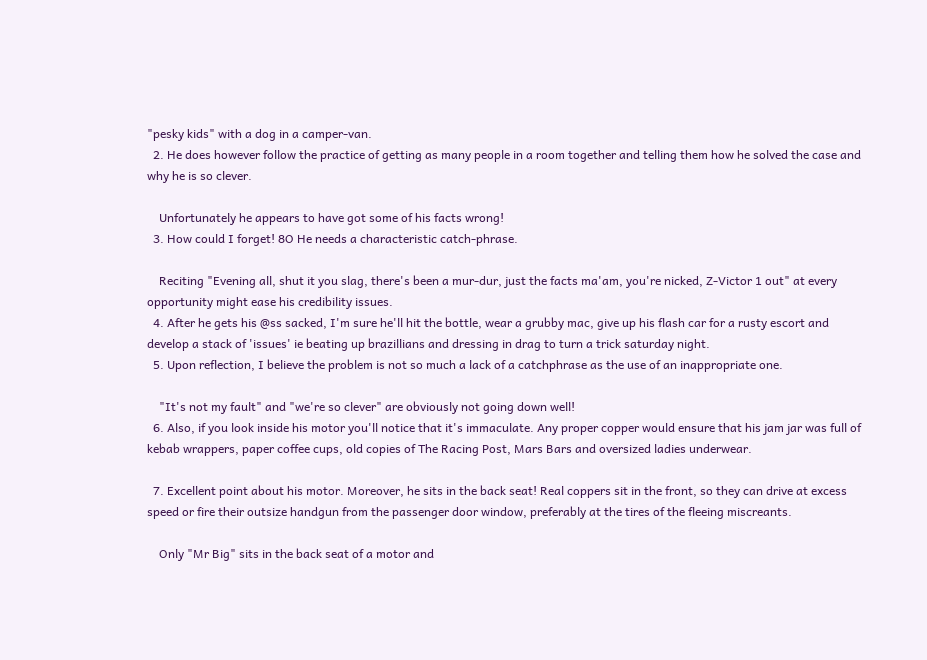"pesky kids" with a dog in a camper-van.
  2. He does however follow the practice of getting as many people in a room together and telling them how he solved the case and why he is so clever.

    Unfortunately he appears to have got some of his facts wrong!
  3. How could I forget! 8O He needs a characteristic catch-phrase.

    Reciting "Evening all, shut it you slag, there's been a mur-dur, just the facts ma'am, you're nicked, Z-Victor 1 out" at every opportunity might ease his credibility issues.
  4. After he gets his @ss sacked, I'm sure he'll hit the bottle, wear a grubby mac, give up his flash car for a rusty escort and develop a stack of 'issues' ie beating up brazillians and dressing in drag to turn a trick saturday night.
  5. Upon reflection, I believe the problem is not so much a lack of a catchphrase as the use of an inappropriate one.

    "It's not my fault" and "we're so clever" are obviously not going down well!
  6. Also, if you look inside his motor you'll notice that it's immaculate. Any proper copper would ensure that his jam jar was full of kebab wrappers, paper coffee cups, old copies of The Racing Post, Mars Bars and oversized ladies underwear.

  7. Excellent point about his motor. Moreover, he sits in the back seat! Real coppers sit in the front, so they can drive at excess speed or fire their outsize handgun from the passenger door window, preferably at the tires of the fleeing miscreants.

    Only "Mr Big" sits in the back seat of a motor and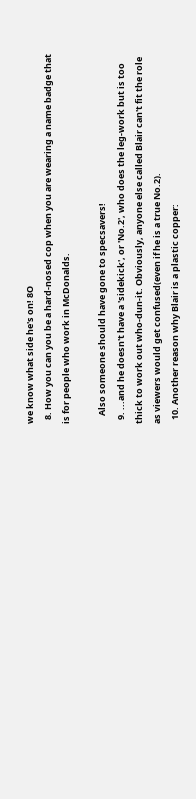we know what side he's on! 8O
  8. How you can you be a hard-nosed cop when you are wearing a name badge that is for people who work in McDonalds.

    Also someone should have gone to specsavers!
  9. ...and he doesn't have a 'sidekick', or 'No.2', who does the leg-work but is too thick to work out who-dun-it. Obviously, anyone else called Blair can't fit the role as viewers would get confused(even if he is a true No.2).
  10. Another reason why Blair is a plastic copper: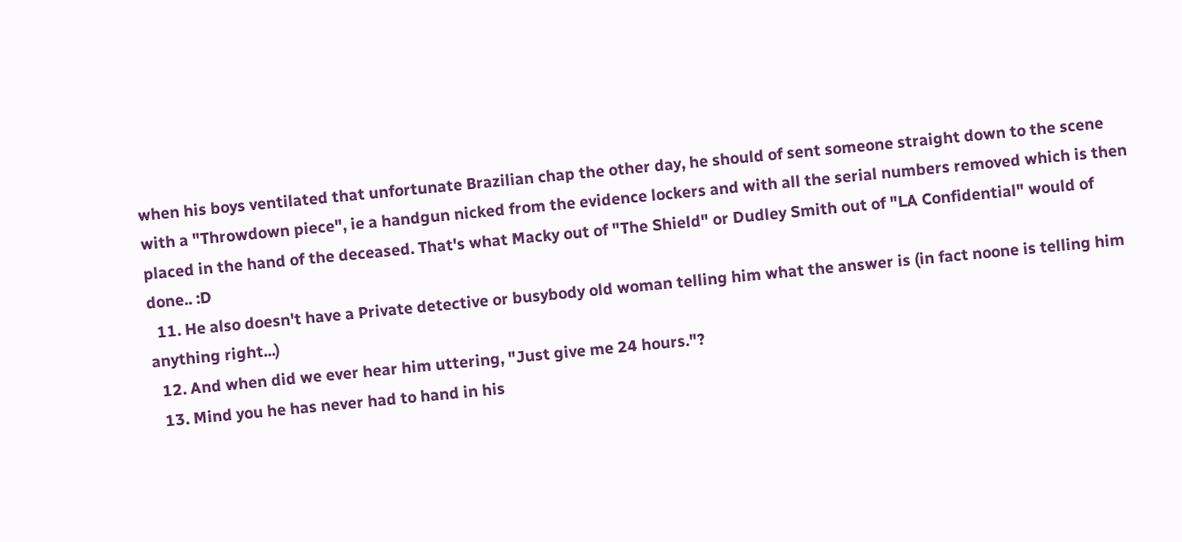when his boys ventilated that unfortunate Brazilian chap the other day, he should of sent someone straight down to the scene with a "Throwdown piece", ie a handgun nicked from the evidence lockers and with all the serial numbers removed which is then placed in the hand of the deceased. That's what Macky out of "The Shield" or Dudley Smith out of "LA Confidential" would of done.. :D
  11. He also doesn't have a Private detective or busybody old woman telling him what the answer is (in fact noone is telling him anything right...)
  12. And when did we ever hear him uttering, "Just give me 24 hours."?
  13. Mind you he has never had to hand in his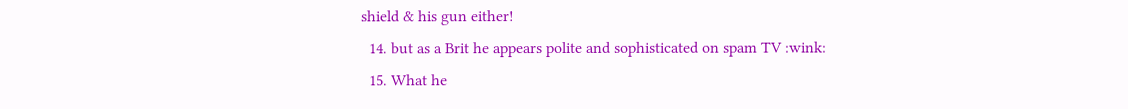shield & his gun either!
  14. but as a Brit he appears polite and sophisticated on spam TV :wink:
  15. What he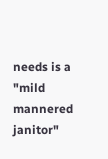needs is a "mild mannered janitor"